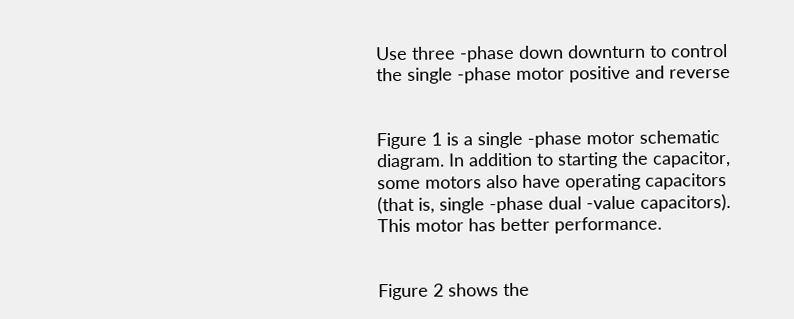Use three -phase down downturn to control the single -phase motor positive and reverse


Figure 1 is a single -phase motor schematic diagram. In addition to starting the capacitor, some motors also have operating capacitors (that is, single -phase dual -value capacitors). This motor has better performance.


Figure 2 shows the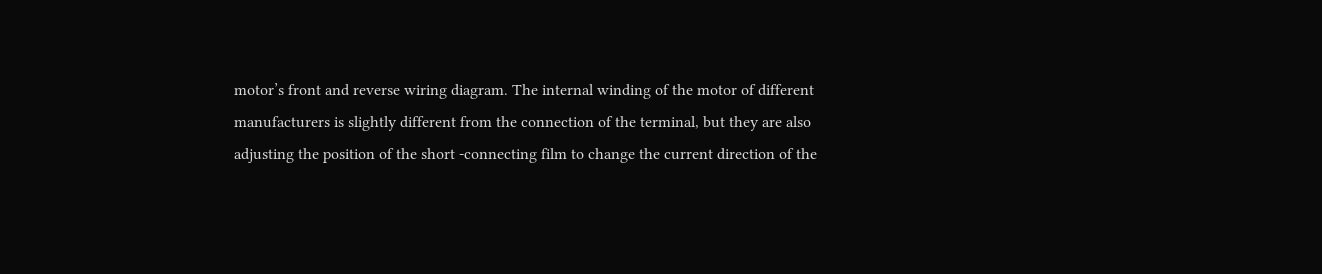motor’s front and reverse wiring diagram. The internal winding of the motor of different manufacturers is slightly different from the connection of the terminal, but they are also adjusting the position of the short -connecting film to change the current direction of the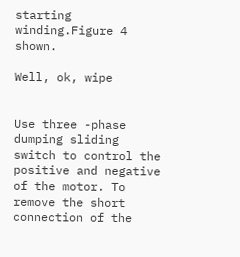starting winding.Figure 4 shown.

Well, ok, wipe


Use three -phase dumping sliding switch to control the positive and negative of the motor. To remove the short connection of the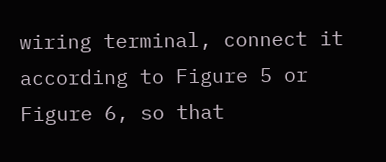wiring terminal, connect it according to Figure 5 or Figure 6, so that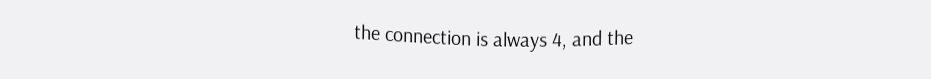the connection is always 4, and the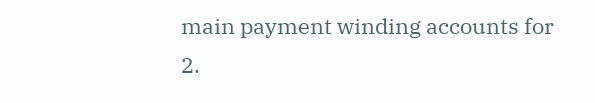main payment winding accounts for 2.